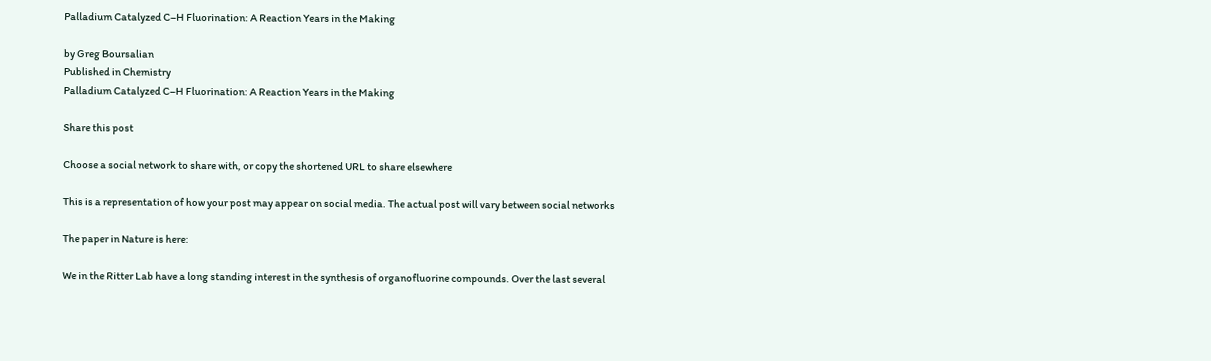Palladium Catalyzed C–H Fluorination: A Reaction Years in the Making

by Greg Boursalian
Published in Chemistry
Palladium Catalyzed C–H Fluorination: A Reaction Years in the Making

Share this post

Choose a social network to share with, or copy the shortened URL to share elsewhere

This is a representation of how your post may appear on social media. The actual post will vary between social networks

The paper in Nature is here:

We in the Ritter Lab have a long standing interest in the synthesis of organofluorine compounds. Over the last several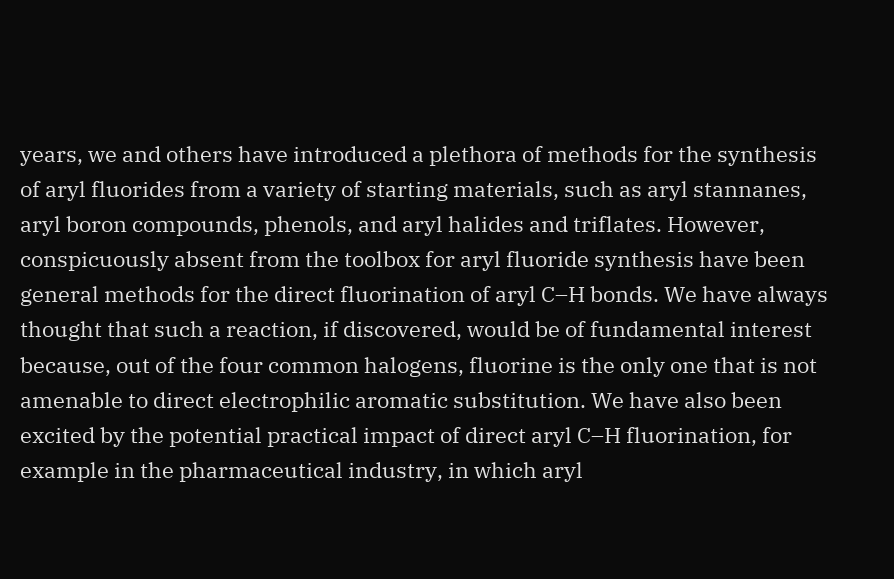years, we and others have introduced a plethora of methods for the synthesis of aryl fluorides from a variety of starting materials, such as aryl stannanes, aryl boron compounds, phenols, and aryl halides and triflates. However, conspicuously absent from the toolbox for aryl fluoride synthesis have been general methods for the direct fluorination of aryl C–H bonds. We have always thought that such a reaction, if discovered, would be of fundamental interest because, out of the four common halogens, fluorine is the only one that is not amenable to direct electrophilic aromatic substitution. We have also been excited by the potential practical impact of direct aryl C–H fluorination, for example in the pharmaceutical industry, in which aryl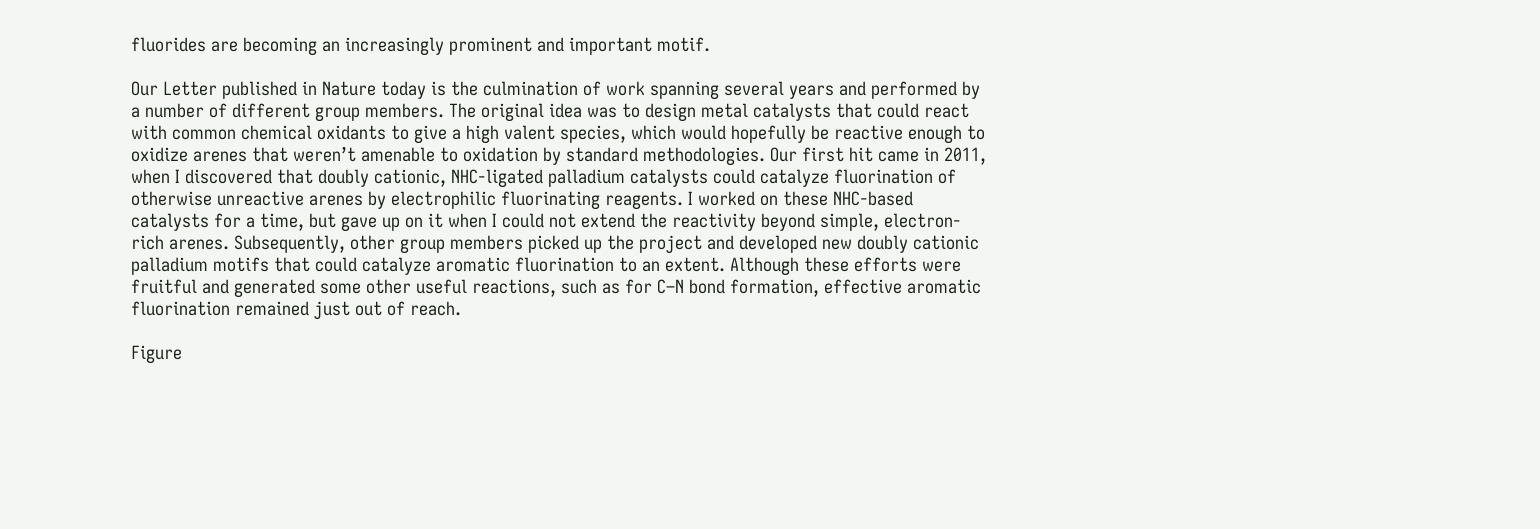fluorides are becoming an increasingly prominent and important motif.

Our Letter published in Nature today is the culmination of work spanning several years and performed by a number of different group members. The original idea was to design metal catalysts that could react with common chemical oxidants to give a high valent species, which would hopefully be reactive enough to oxidize arenes that weren’t amenable to oxidation by standard methodologies. Our first hit came in 2011, when I discovered that doubly cationic, NHC-ligated palladium catalysts could catalyze fluorination of otherwise unreactive arenes by electrophilic fluorinating reagents. I worked on these NHC-based catalysts for a time, but gave up on it when I could not extend the reactivity beyond simple, electron-rich arenes. Subsequently, other group members picked up the project and developed new doubly cationic palladium motifs that could catalyze aromatic fluorination to an extent. Although these efforts were fruitful and generated some other useful reactions, such as for C–N bond formation, effective aromatic fluorination remained just out of reach.

Figure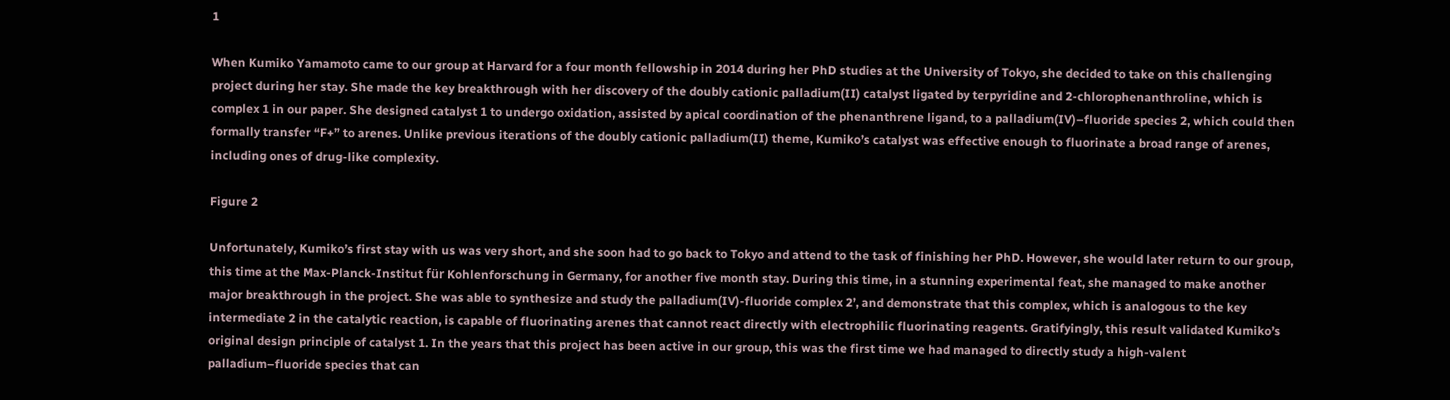1

When Kumiko Yamamoto came to our group at Harvard for a four month fellowship in 2014 during her PhD studies at the University of Tokyo, she decided to take on this challenging project during her stay. She made the key breakthrough with her discovery of the doubly cationic palladium(II) catalyst ligated by terpyridine and 2-chlorophenanthroline, which is complex 1 in our paper. She designed catalyst 1 to undergo oxidation, assisted by apical coordination of the phenanthrene ligand, to a palladium(IV)–fluoride species 2, which could then formally transfer “F+” to arenes. Unlike previous iterations of the doubly cationic palladium(II) theme, Kumiko’s catalyst was effective enough to fluorinate a broad range of arenes, including ones of drug-like complexity.

Figure 2

Unfortunately, Kumiko’s first stay with us was very short, and she soon had to go back to Tokyo and attend to the task of finishing her PhD. However, she would later return to our group, this time at the Max-Planck-Institut für Kohlenforschung in Germany, for another five month stay. During this time, in a stunning experimental feat, she managed to make another major breakthrough in the project. She was able to synthesize and study the palladium(IV)-fluoride complex 2’, and demonstrate that this complex, which is analogous to the key intermediate 2 in the catalytic reaction, is capable of fluorinating arenes that cannot react directly with electrophilic fluorinating reagents. Gratifyingly, this result validated Kumiko’s original design principle of catalyst 1. In the years that this project has been active in our group, this was the first time we had managed to directly study a high-valent palladium–fluoride species that can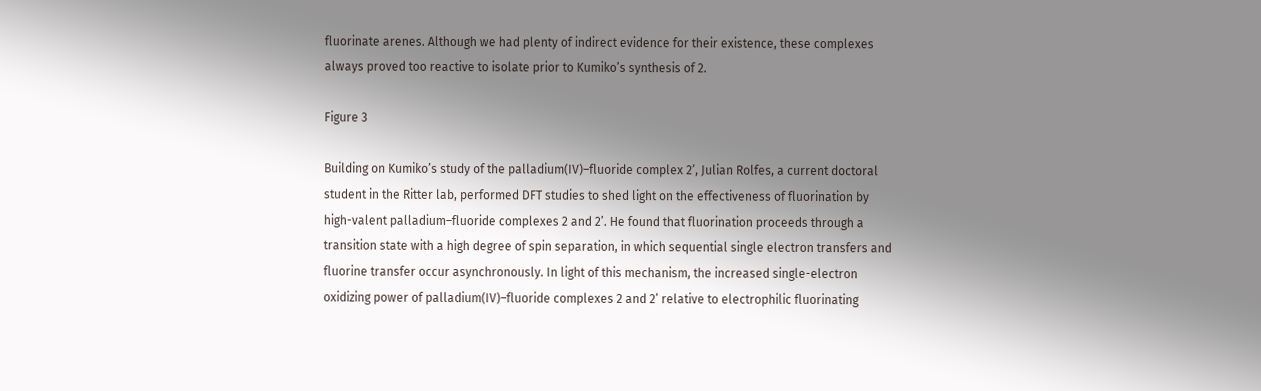fluorinate arenes. Although we had plenty of indirect evidence for their existence, these complexes always proved too reactive to isolate prior to Kumiko’s synthesis of 2.

Figure 3

Building on Kumiko’s study of the palladium(IV)–fluoride complex 2’, Julian Rolfes, a current doctoral student in the Ritter lab, performed DFT studies to shed light on the effectiveness of fluorination by high-valent palladium–fluoride complexes 2 and 2’. He found that fluorination proceeds through a transition state with a high degree of spin separation, in which sequential single electron transfers and fluorine transfer occur asynchronously. In light of this mechanism, the increased single-electron oxidizing power of palladium(IV)–fluoride complexes 2 and 2’ relative to electrophilic fluorinating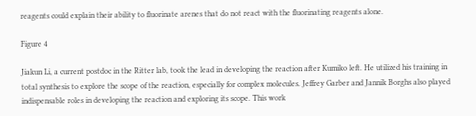reagents could explain their ability to fluorinate arenes that do not react with the fluorinating reagents alone.

Figure 4

Jiakun Li, a current postdoc in the Ritter lab, took the lead in developing the reaction after Kumiko left. He utilized his training in total synthesis to explore the scope of the reaction, especially for complex molecules. Jeffrey Garber and Jannik Borghs also played indispensable roles in developing the reaction and exploring its scope. This work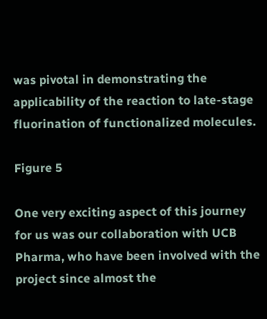was pivotal in demonstrating the applicability of the reaction to late-stage fluorination of functionalized molecules.

Figure 5

One very exciting aspect of this journey for us was our collaboration with UCB Pharma, who have been involved with the project since almost the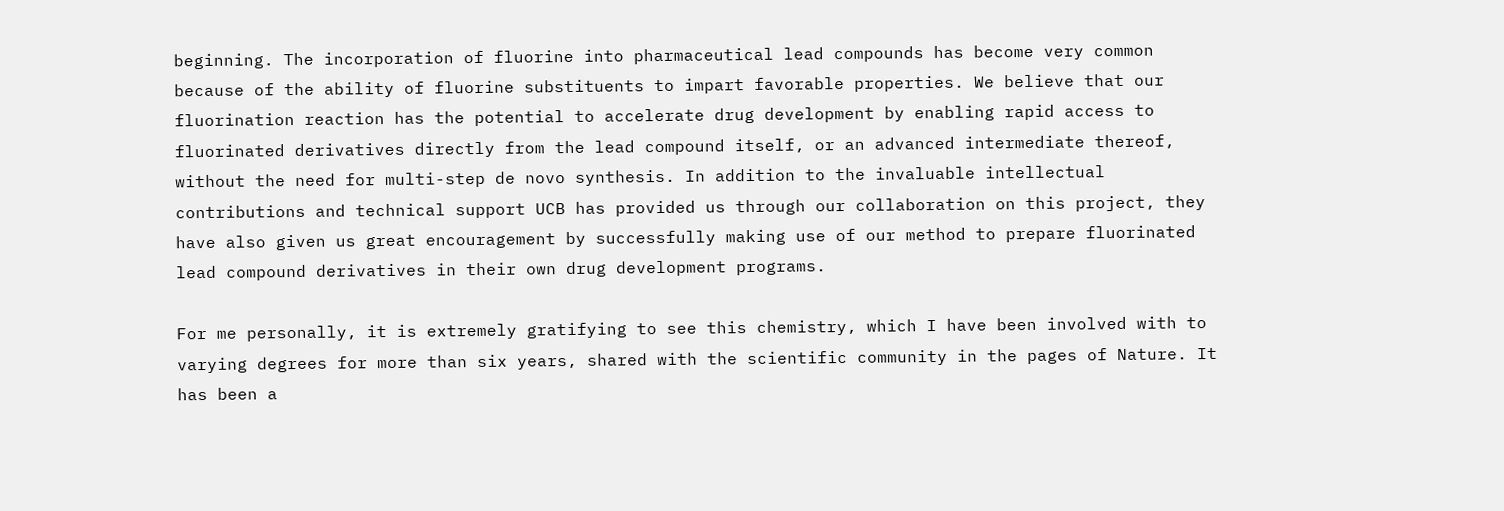beginning. The incorporation of fluorine into pharmaceutical lead compounds has become very common because of the ability of fluorine substituents to impart favorable properties. We believe that our fluorination reaction has the potential to accelerate drug development by enabling rapid access to fluorinated derivatives directly from the lead compound itself, or an advanced intermediate thereof, without the need for multi-step de novo synthesis. In addition to the invaluable intellectual contributions and technical support UCB has provided us through our collaboration on this project, they have also given us great encouragement by successfully making use of our method to prepare fluorinated lead compound derivatives in their own drug development programs.

For me personally, it is extremely gratifying to see this chemistry, which I have been involved with to varying degrees for more than six years, shared with the scientific community in the pages of Nature. It has been a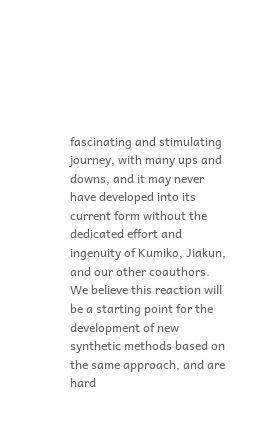fascinating and stimulating journey, with many ups and downs, and it may never have developed into its current form without the dedicated effort and ingenuity of Kumiko, Jiakun, and our other coauthors. We believe this reaction will be a starting point for the development of new synthetic methods based on the same approach, and are hard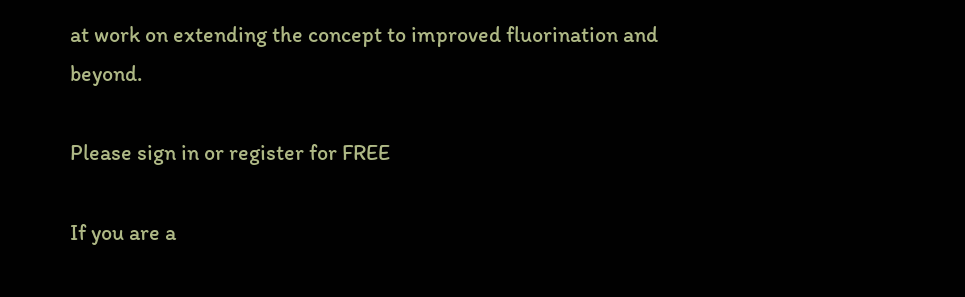at work on extending the concept to improved fluorination and beyond.

Please sign in or register for FREE

If you are a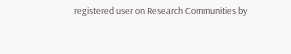registered user on Research Communities by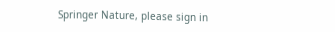Springer Nature, please sign in